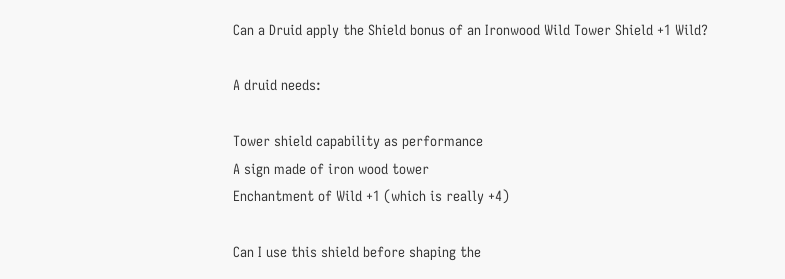Can a Druid apply the Shield bonus of an Ironwood Wild Tower Shield +1 Wild?

A druid needs:

Tower shield capability as performance
A sign made of iron wood tower
Enchantment of Wild +1 (which is really +4)

Can I use this shield before shaping the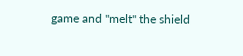game and "melt" the shield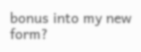bonus into my new form?